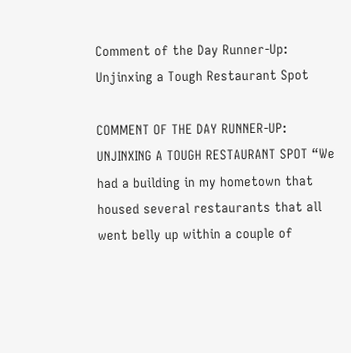Comment of the Day Runner-Up: Unjinxing a Tough Restaurant Spot

COMMENT OF THE DAY RUNNER-UP: UNJINXING A TOUGH RESTAURANT SPOT “We had a building in my hometown that housed several restaurants that all went belly up within a couple of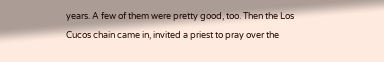years. A few of them were pretty good, too. Then the Los Cucos chain came in, invited a priest to pray over the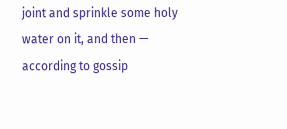joint and sprinkle some holy water on it, and then — according to gossip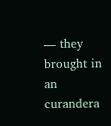— they brought in an curandera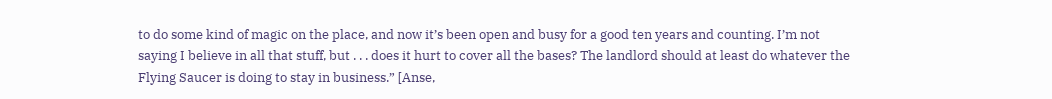to do some kind of magic on the place, and now it’s been open and busy for a good ten years and counting. I’m not saying I believe in all that stuff, but . . . does it hurt to cover all the bases? The landlord should at least do whatever the Flying Saucer is doing to stay in business.” [Anse,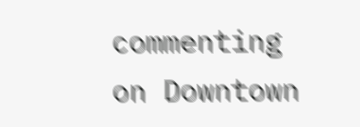commenting on Downtown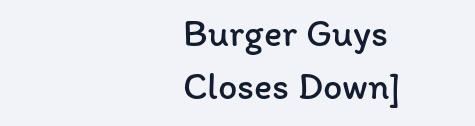Burger Guys Closes Down]